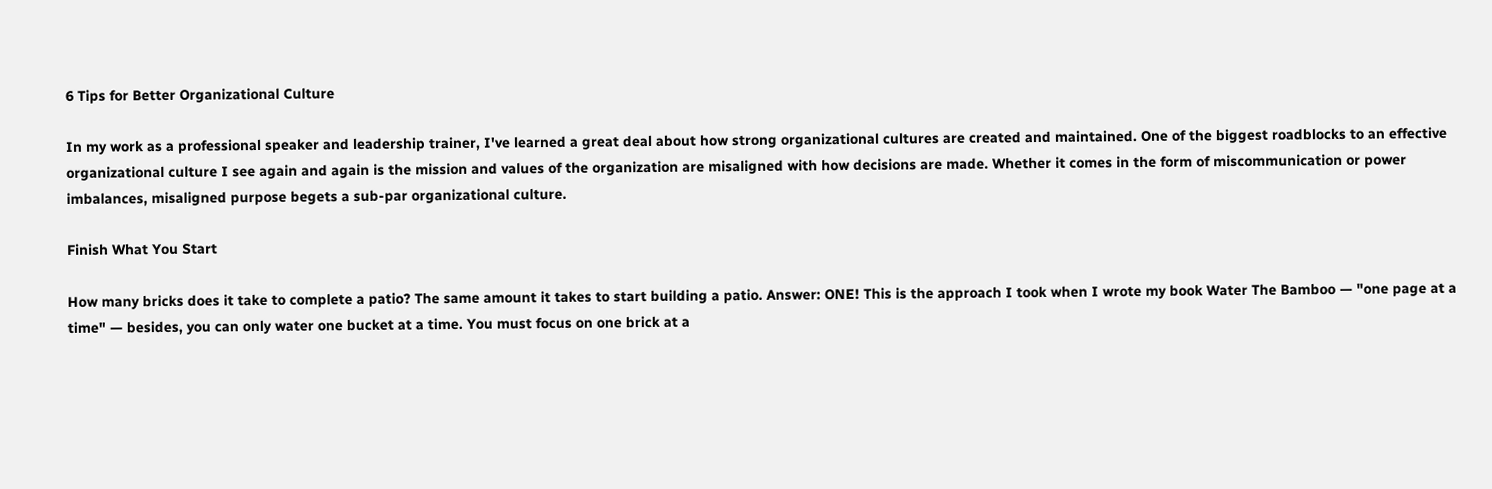6 Tips for Better Organizational Culture

In my work as a professional speaker and leadership trainer, I've learned a great deal about how strong organizational cultures are created and maintained. One of the biggest roadblocks to an effective organizational culture I see again and again is the mission and values of the organization are misaligned with how decisions are made. Whether it comes in the form of miscommunication or power imbalances, misaligned purpose begets a sub-par organizational culture.

Finish What You Start

How many bricks does it take to complete a patio? The same amount it takes to start building a patio. Answer: ONE! This is the approach I took when I wrote my book Water The Bamboo — "one page at a time" — besides, you can only water one bucket at a time. You must focus on one brick at a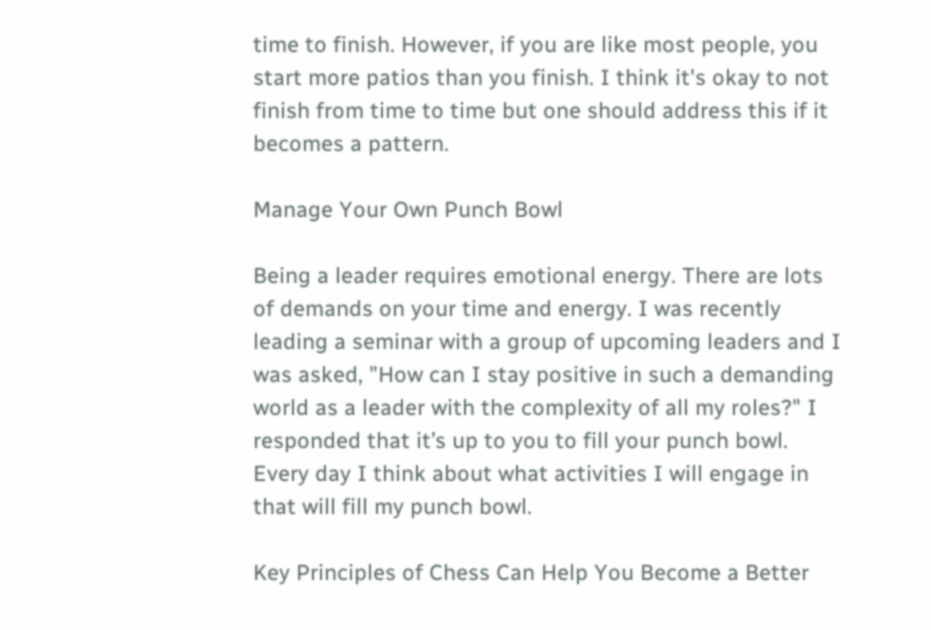time to finish. However, if you are like most people, you start more patios than you finish. I think it's okay to not finish from time to time but one should address this if it becomes a pattern.

Manage Your Own Punch Bowl

Being a leader requires emotional energy. There are lots of demands on your time and energy. I was recently leading a seminar with a group of upcoming leaders and I was asked, "How can I stay positive in such a demanding world as a leader with the complexity of all my roles?" I responded that it’s up to you to fill your punch bowl. Every day I think about what activities I will engage in that will fill my punch bowl.

Key Principles of Chess Can Help You Become a Better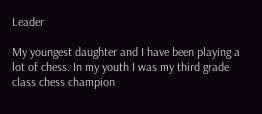Leader

My youngest daughter and I have been playing a lot of chess. In my youth I was my third grade class chess champion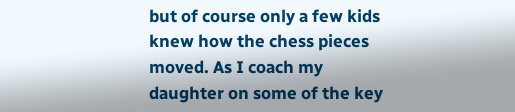but of course only a few kids knew how the chess pieces moved. As I coach my daughter on some of the key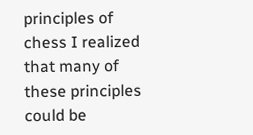principles of chess I realized that many of these principles could be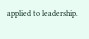applied to leadership.